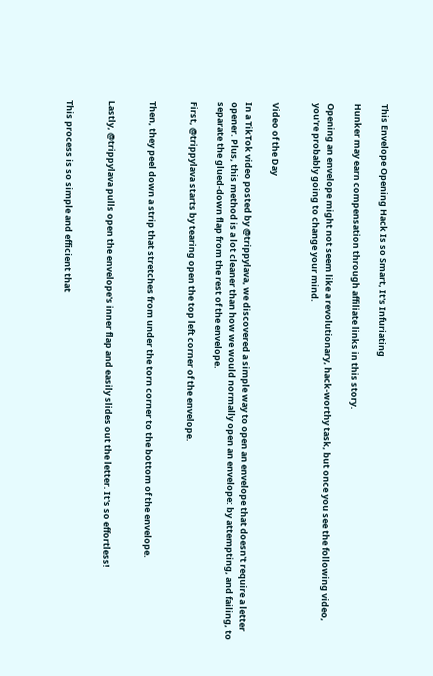This Envelope Opening Hack Is so Smart, It's Infuriating

Hunker may earn compensation through affiliate links in this story.

Opening an envelope might not seem like a revolutionary, hack-worthy task, but once you see the following video, you're probably going to change your mind.


Video of the Day

In a TikTok video posted by @trippylava, we discovered a simple way to open an envelope that doesn't require a letter opener. Plus, this method is a lot cleaner than how we would normally open an envelope: by attempting, and failing, to separate the glued-down flap from the rest of the envelope.

First, @trippylava starts by tearing open the top left corner of the envelope.


Then, they peel down a strip that stretches from under the torn corner to the bottom of the envelope.


Lastly, @trippylava pulls open the envelope's inner flap and easily slides out the letter. It's so effortless!


This process is so simple and efficient that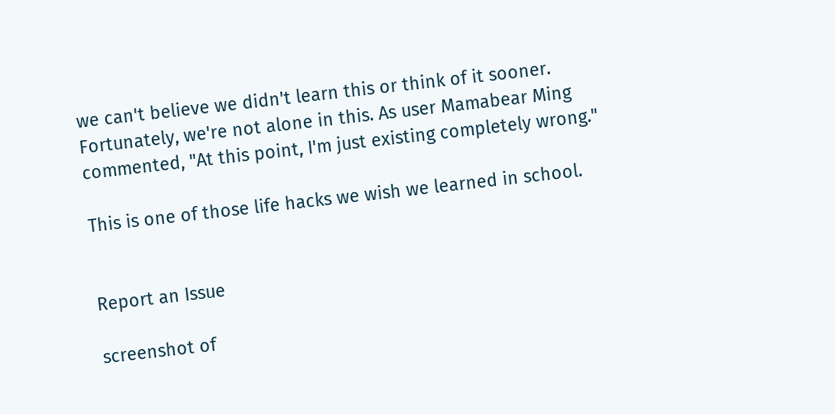we can't believe we didn't learn this or think of it sooner. Fortunately, we're not alone in this. As user Mamabear Ming commented, "At this point, I'm just existing completely wrong."

This is one of those life hacks we wish we learned in school.


Report an Issue

screenshot of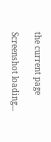the current page

Screenshot loading...